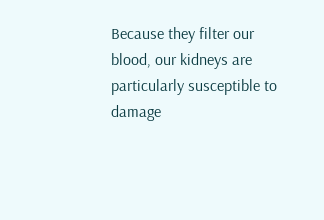Because they filter our blood, our kidneys are particularly susceptible to damage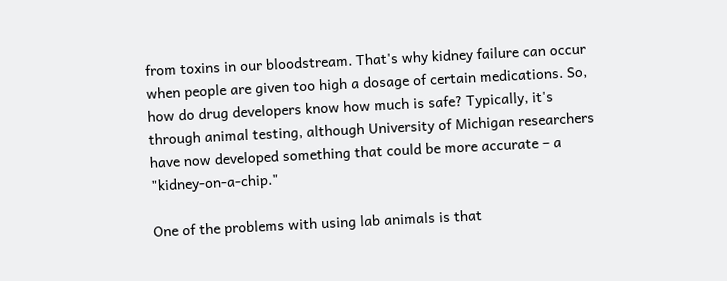from toxins in our bloodstream. That's why kidney failure can occur when people are given too high a dosage of certain medications. So, how do drug developers know how much is safe? Typically, it's through animal testing, although University of Michigan researchers have now developed something that could be more accurate – a "kidney-on-a-chip."

One of the problems with using lab animals is that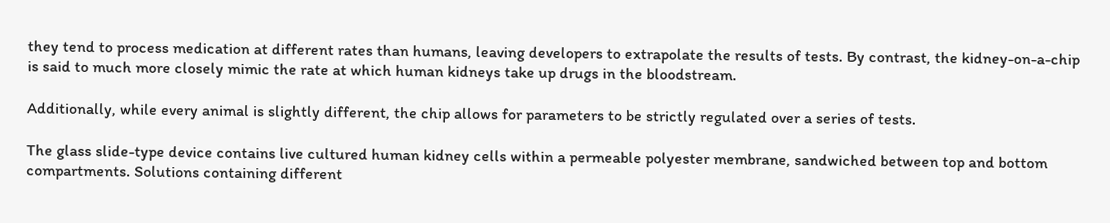they tend to process medication at different rates than humans, leaving developers to extrapolate the results of tests. By contrast, the kidney-on-a-chip is said to much more closely mimic the rate at which human kidneys take up drugs in the bloodstream.

Additionally, while every animal is slightly different, the chip allows for parameters to be strictly regulated over a series of tests.

The glass slide-type device contains live cultured human kidney cells within a permeable polyester membrane, sandwiched between top and bottom compartments. Solutions containing different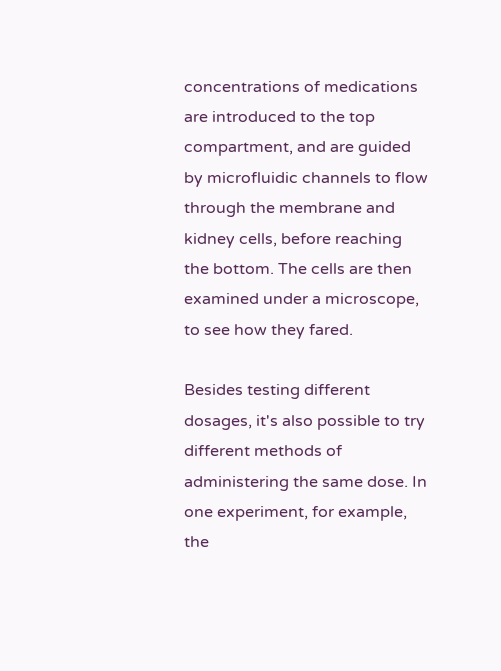concentrations of medications are introduced to the top compartment, and are guided by microfluidic channels to flow through the membrane and kidney cells, before reaching the bottom. The cells are then examined under a microscope, to see how they fared.

Besides testing different dosages, it's also possible to try different methods of administering the same dose. In one experiment, for example, the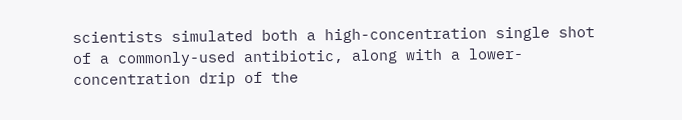scientists simulated both a high-concentration single shot of a commonly-used antibiotic, along with a lower-concentration drip of the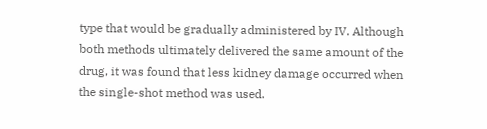type that would be gradually administered by IV. Although both methods ultimately delivered the same amount of the drug, it was found that less kidney damage occurred when the single-shot method was used.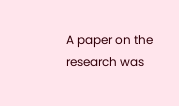A paper on the research was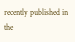recently published in the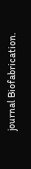journal Biofabrication.